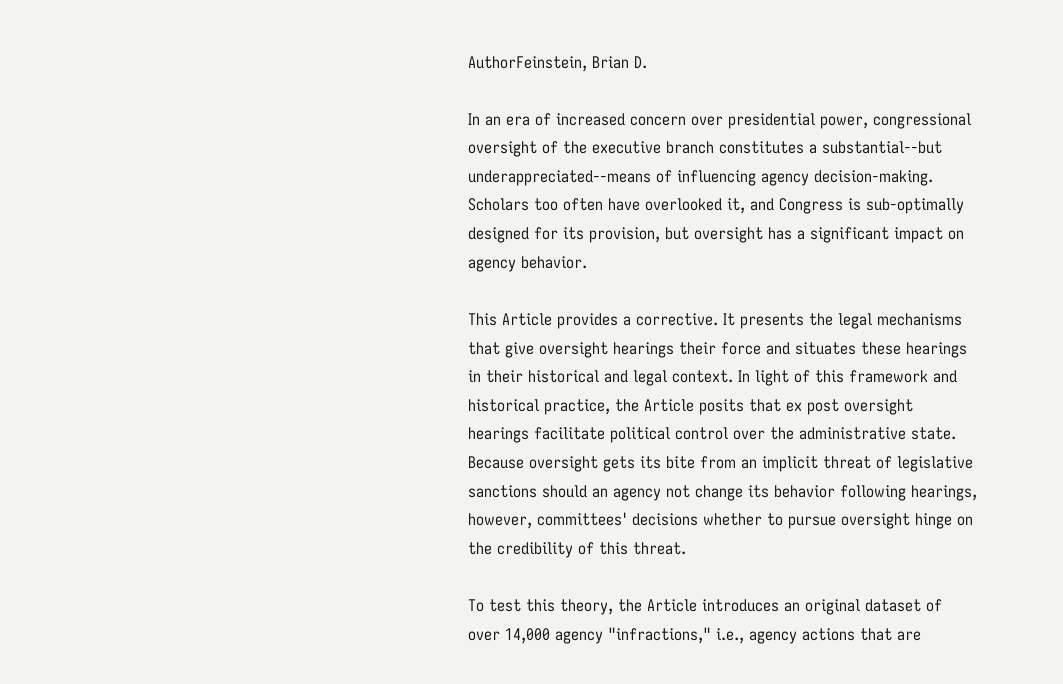AuthorFeinstein, Brian D.

In an era of increased concern over presidential power, congressional oversight of the executive branch constitutes a substantial--but underappreciated--means of influencing agency decision-making. Scholars too often have overlooked it, and Congress is sub-optimally designed for its provision, but oversight has a significant impact on agency behavior.

This Article provides a corrective. It presents the legal mechanisms that give oversight hearings their force and situates these hearings in their historical and legal context. In light of this framework and historical practice, the Article posits that ex post oversight hearings facilitate political control over the administrative state. Because oversight gets its bite from an implicit threat of legislative sanctions should an agency not change its behavior following hearings, however, committees' decisions whether to pursue oversight hinge on the credibility of this threat.

To test this theory, the Article introduces an original dataset of over 14,000 agency "infractions," i.e., agency actions that are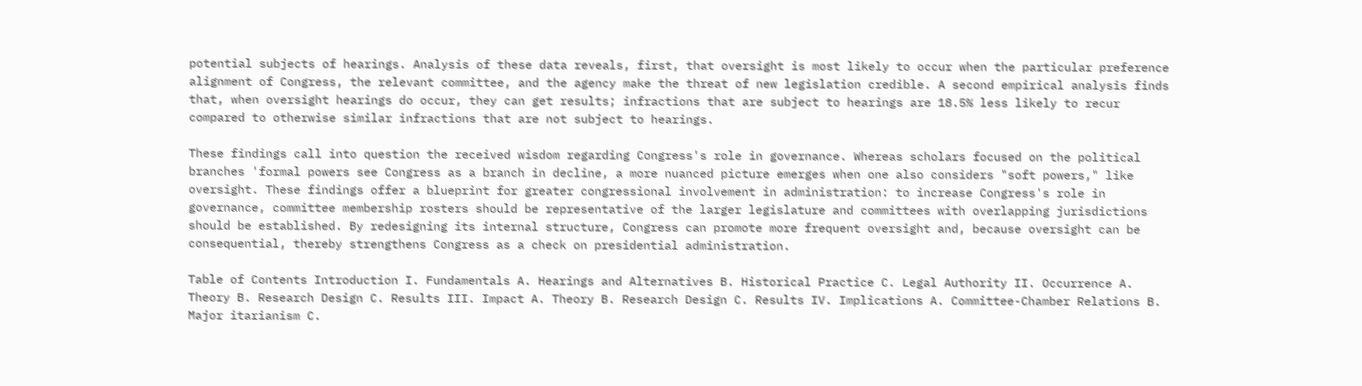potential subjects of hearings. Analysis of these data reveals, first, that oversight is most likely to occur when the particular preference alignment of Congress, the relevant committee, and the agency make the threat of new legislation credible. A second empirical analysis finds that, when oversight hearings do occur, they can get results; infractions that are subject to hearings are 18.5% less likely to recur compared to otherwise similar infractions that are not subject to hearings.

These findings call into question the received wisdom regarding Congress's role in governance. Whereas scholars focused on the political branches 'formal powers see Congress as a branch in decline, a more nuanced picture emerges when one also considers "soft powers," like oversight. These findings offer a blueprint for greater congressional involvement in administration: to increase Congress's role in governance, committee membership rosters should be representative of the larger legislature and committees with overlapping jurisdictions should be established. By redesigning its internal structure, Congress can promote more frequent oversight and, because oversight can be consequential, thereby strengthens Congress as a check on presidential administration.

Table of Contents Introduction I. Fundamentals A. Hearings and Alternatives B. Historical Practice C. Legal Authority II. Occurrence A. Theory B. Research Design C. Results III. Impact A. Theory B. Research Design C. Results IV. Implications A. Committee-Chamber Relations B. Major itarianism C.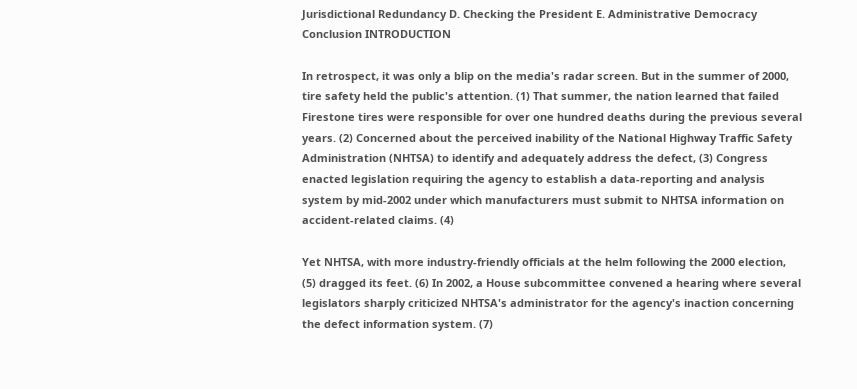Jurisdictional Redundancy D. Checking the President E. Administrative Democracy Conclusion INTRODUCTION

In retrospect, it was only a blip on the media's radar screen. But in the summer of 2000, tire safety held the public's attention. (1) That summer, the nation learned that failed Firestone tires were responsible for over one hundred deaths during the previous several years. (2) Concerned about the perceived inability of the National Highway Traffic Safety Administration (NHTSA) to identify and adequately address the defect, (3) Congress enacted legislation requiring the agency to establish a data-reporting and analysis system by mid-2002 under which manufacturers must submit to NHTSA information on accident-related claims. (4)

Yet NHTSA, with more industry-friendly officials at the helm following the 2000 election, (5) dragged its feet. (6) In 2002, a House subcommittee convened a hearing where several legislators sharply criticized NHTSA's administrator for the agency's inaction concerning the defect information system. (7)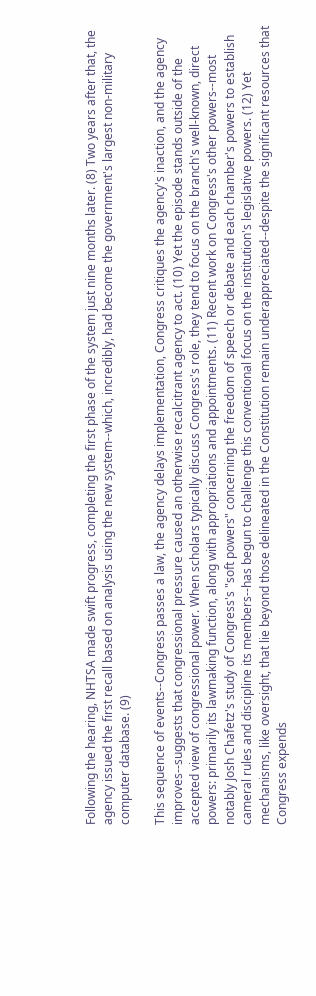Following the hearing, NHTSA made swift progress, completing the first phase of the system just nine months later. (8) Two years after that, the agency issued the first recall based on analysis using the new system--which, incredibly, had become the government's largest non-military computer database. (9)

This sequence of events--Congress passes a law, the agency delays implementation, Congress critiques the agency's inaction, and the agency improves--suggests that congressional pressure caused an otherwise recalcitrant agency to act. (10) Yet the episode stands outside of the accepted view of congressional power. When scholars typically discuss Congress's role, they tend to focus on the branch's well-known, direct powers: primarily its lawmaking function, along with appropriations and appointments. (11) Recent work on Congress's other powers--most notably Josh Chafetz's study of Congress's "soft powers" concerning the freedom of speech or debate and each chamber's powers to establish cameral rules and discipline its members--has begun to challenge this conventional focus on the institution's legislative powers. (12) Yet mechanisms, like oversight, that lie beyond those delineated in the Constitution remain underappreciated--despite the significant resources that Congress expends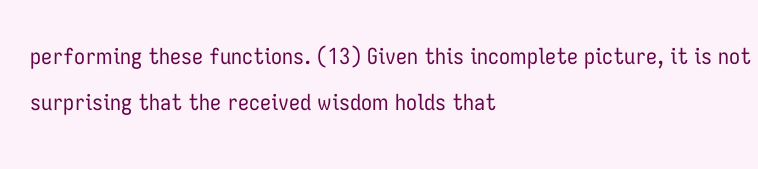performing these functions. (13) Given this incomplete picture, it is not surprising that the received wisdom holds that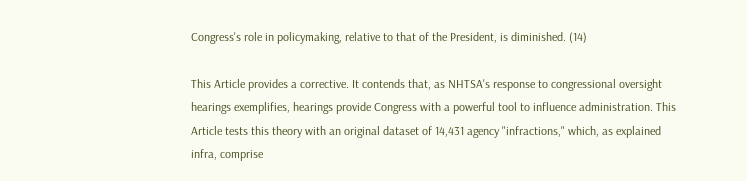Congress's role in policymaking, relative to that of the President, is diminished. (14)

This Article provides a corrective. It contends that, as NHTSA's response to congressional oversight hearings exemplifies, hearings provide Congress with a powerful tool to influence administration. This Article tests this theory with an original dataset of 14,431 agency "infractions," which, as explained infra, comprise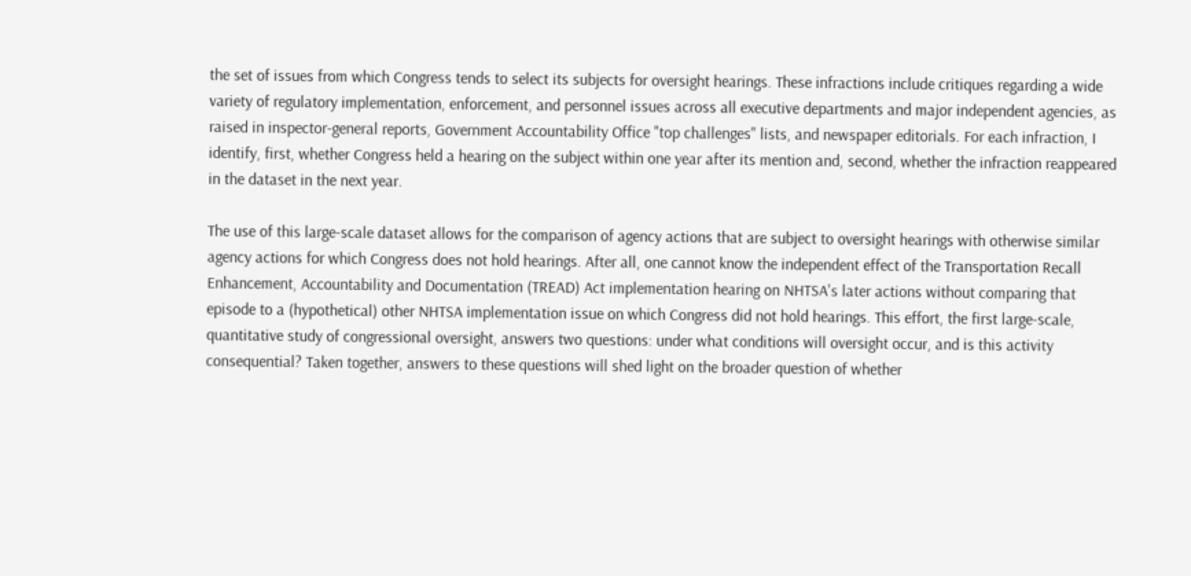the set of issues from which Congress tends to select its subjects for oversight hearings. These infractions include critiques regarding a wide variety of regulatory implementation, enforcement, and personnel issues across all executive departments and major independent agencies, as raised in inspector-general reports, Government Accountability Office "top challenges" lists, and newspaper editorials. For each infraction, I identify, first, whether Congress held a hearing on the subject within one year after its mention and, second, whether the infraction reappeared in the dataset in the next year.

The use of this large-scale dataset allows for the comparison of agency actions that are subject to oversight hearings with otherwise similar agency actions for which Congress does not hold hearings. After all, one cannot know the independent effect of the Transportation Recall Enhancement, Accountability and Documentation (TREAD) Act implementation hearing on NHTSA's later actions without comparing that episode to a (hypothetical) other NHTSA implementation issue on which Congress did not hold hearings. This effort, the first large-scale, quantitative study of congressional oversight, answers two questions: under what conditions will oversight occur, and is this activity consequential? Taken together, answers to these questions will shed light on the broader question of whether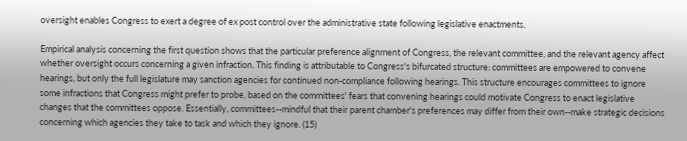oversight enables Congress to exert a degree of ex post control over the administrative state following legislative enactments.

Empirical analysis concerning the first question shows that the particular preference alignment of Congress, the relevant committee, and the relevant agency affect whether oversight occurs concerning a given infraction. This finding is attributable to Congress's bifurcated structure: committees are empowered to convene hearings, but only the full legislature may sanction agencies for continued non-compliance following hearings. This structure encourages committees to ignore some infractions that Congress might prefer to probe, based on the committees' fears that convening hearings could motivate Congress to enact legislative changes that the committees oppose. Essentially, committees--mindful that their parent chamber's preferences may differ from their own--make strategic decisions concerning which agencies they take to task and which they ignore. (15)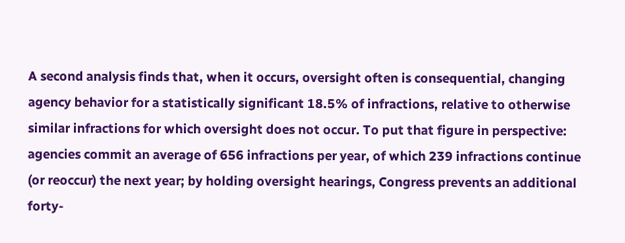A second analysis finds that, when it occurs, oversight often is consequential, changing agency behavior for a statistically significant 18.5% of infractions, relative to otherwise similar infractions for which oversight does not occur. To put that figure in perspective: agencies commit an average of 656 infractions per year, of which 239 infractions continue (or reoccur) the next year; by holding oversight hearings, Congress prevents an additional forty-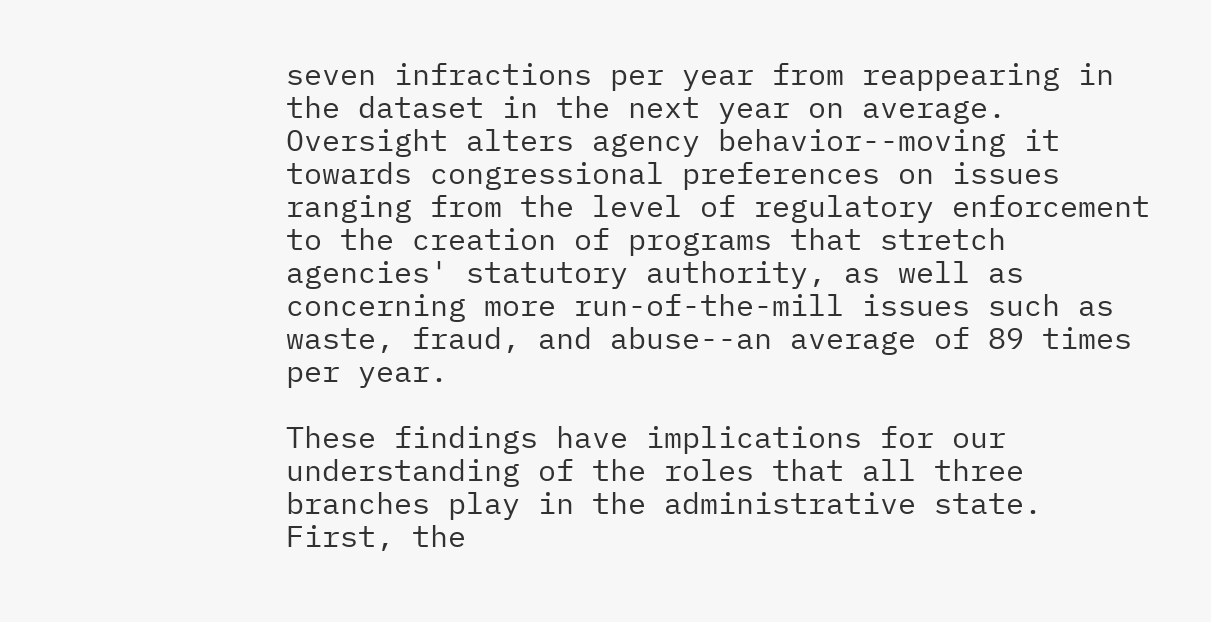seven infractions per year from reappearing in the dataset in the next year on average. Oversight alters agency behavior--moving it towards congressional preferences on issues ranging from the level of regulatory enforcement to the creation of programs that stretch agencies' statutory authority, as well as concerning more run-of-the-mill issues such as waste, fraud, and abuse--an average of 89 times per year.

These findings have implications for our understanding of the roles that all three branches play in the administrative state. First, the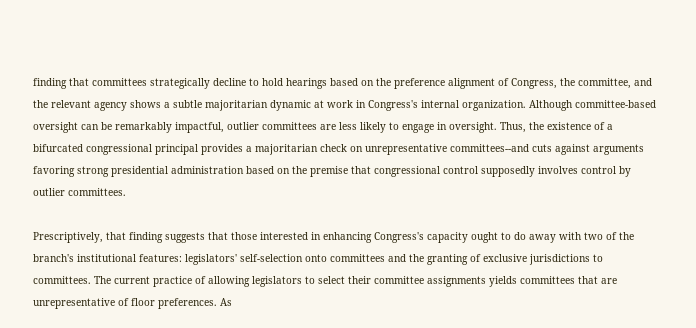finding that committees strategically decline to hold hearings based on the preference alignment of Congress, the committee, and the relevant agency shows a subtle majoritarian dynamic at work in Congress's internal organization. Although committee-based oversight can be remarkably impactful, outlier committees are less likely to engage in oversight. Thus, the existence of a bifurcated congressional principal provides a majoritarian check on unrepresentative committees--and cuts against arguments favoring strong presidential administration based on the premise that congressional control supposedly involves control by outlier committees.

Prescriptively, that finding suggests that those interested in enhancing Congress's capacity ought to do away with two of the branch's institutional features: legislators' self-selection onto committees and the granting of exclusive jurisdictions to committees. The current practice of allowing legislators to select their committee assignments yields committees that are unrepresentative of floor preferences. As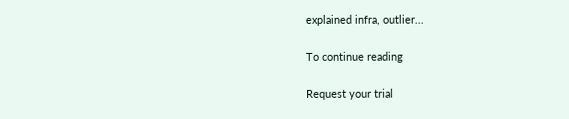explained infra, outlier...

To continue reading

Request your trial